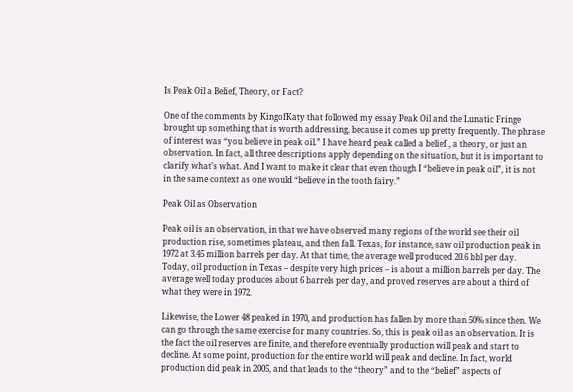Is Peak Oil a Belief, Theory, or Fact?

One of the comments by KingofKaty that followed my essay Peak Oil and the Lunatic Fringe brought up something that is worth addressing, because it comes up pretty frequently. The phrase of interest was “you believe in peak oil.” I have heard peak called a belief , a theory, or just an observation. In fact, all three descriptions apply depending on the situation, but it is important to clarify what’s what. And I want to make it clear that even though I “believe in peak oil”, it is not in the same context as one would “believe in the tooth fairy.”

Peak Oil as Observation

Peak oil is an observation, in that we have observed many regions of the world see their oil production rise, sometimes plateau, and then fall. Texas, for instance, saw oil production peak in 1972 at 3.45 million barrels per day. At that time, the average well produced 20.6 bbl per day. Today, oil production in Texas – despite very high prices – is about a million barrels per day. The average well today produces about 6 barrels per day, and proved reserves are about a third of what they were in 1972.

Likewise, the Lower 48 peaked in 1970, and production has fallen by more than 50% since then. We can go through the same exercise for many countries. So, this is peak oil as an observation. It is the fact the oil reserves are finite, and therefore eventually production will peak and start to decline. At some point, production for the entire world will peak and decline. In fact, world production did peak in 2005, and that leads to the “theory” and to the “belief” aspects of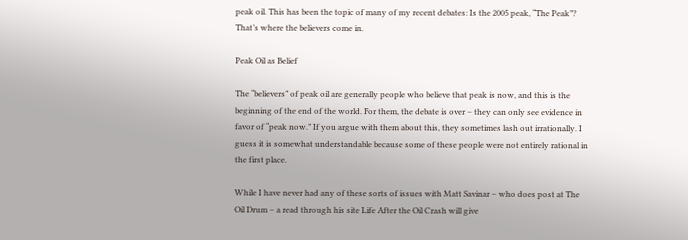peak oil. This has been the topic of many of my recent debates: Is the 2005 peak, “The Peak”? That’s where the believers come in.

Peak Oil as Belief

The “believers” of peak oil are generally people who believe that peak is now, and this is the beginning of the end of the world. For them, the debate is over – they can only see evidence in favor of “peak now.” If you argue with them about this, they sometimes lash out irrationally. I guess it is somewhat understandable because some of these people were not entirely rational in the first place.

While I have never had any of these sorts of issues with Matt Savinar – who does post at The Oil Drum – a read through his site Life After the Oil Crash will give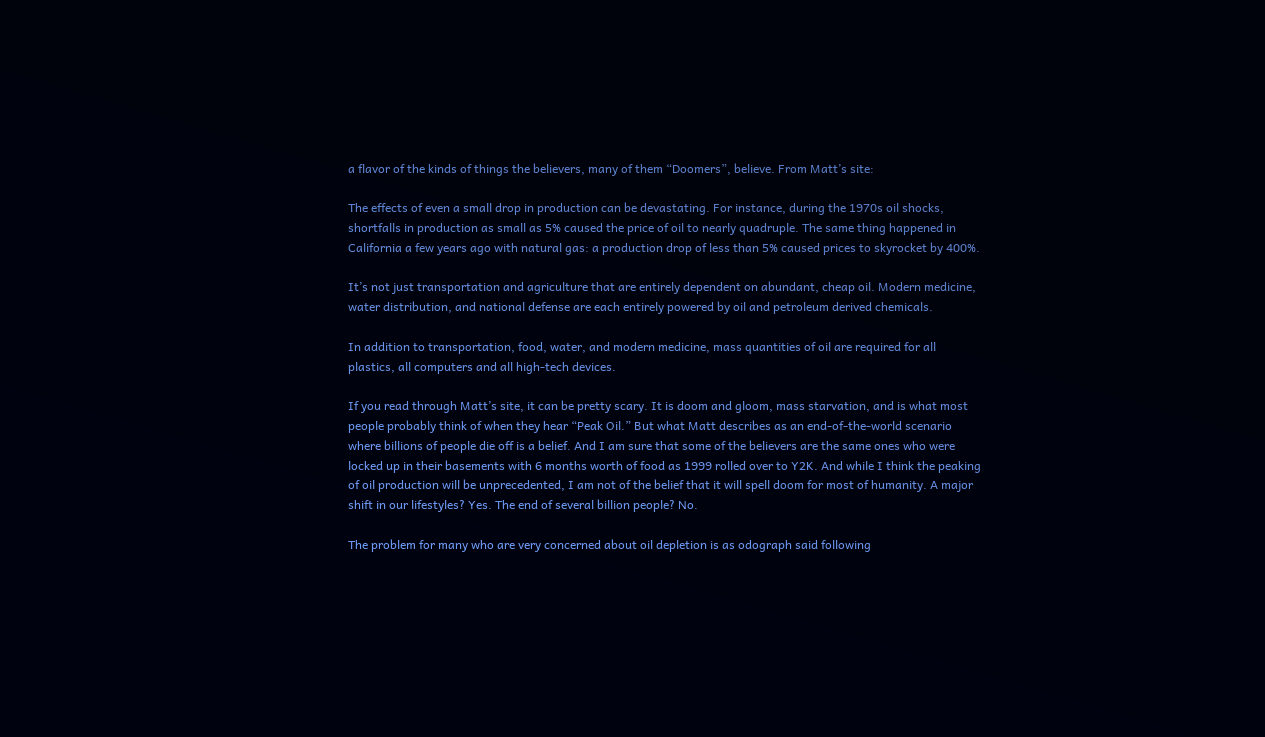a flavor of the kinds of things the believers, many of them “Doomers”, believe. From Matt’s site:

The effects of even a small drop in production can be devastating. For instance, during the 1970s oil shocks, shortfalls in production as small as 5% caused the price of oil to nearly quadruple. The same thing happened in California a few years ago with natural gas: a production drop of less than 5% caused prices to skyrocket by 400%.

It’s not just transportation and agriculture that are entirely dependent on abundant, cheap oil. Modern medicine, water distribution, and national defense are each entirely powered by oil and petroleum derived chemicals.

In addition to transportation, food, water, and modern medicine, mass quantities of oil are required for all plastics, all computers and all high-tech devices.

If you read through Matt’s site, it can be pretty scary. It is doom and gloom, mass starvation, and is what most people probably think of when they hear “Peak Oil.” But what Matt describes as an end-of-the-world scenario where billions of people die off is a belief. And I am sure that some of the believers are the same ones who were locked up in their basements with 6 months worth of food as 1999 rolled over to Y2K. And while I think the peaking of oil production will be unprecedented, I am not of the belief that it will spell doom for most of humanity. A major shift in our lifestyles? Yes. The end of several billion people? No.

The problem for many who are very concerned about oil depletion is as odograph said following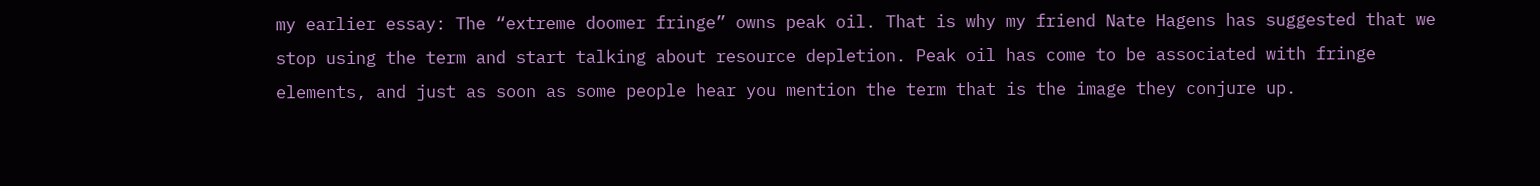my earlier essay: The “extreme doomer fringe” owns peak oil. That is why my friend Nate Hagens has suggested that we stop using the term and start talking about resource depletion. Peak oil has come to be associated with fringe elements, and just as soon as some people hear you mention the term that is the image they conjure up.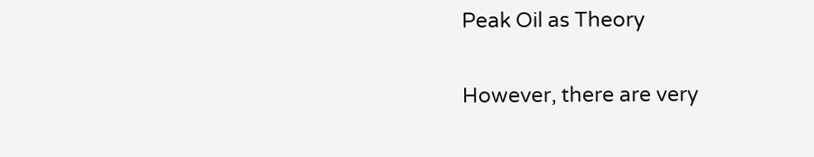Peak Oil as Theory

However, there are very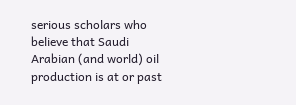serious scholars who believe that Saudi Arabian (and world) oil production is at or past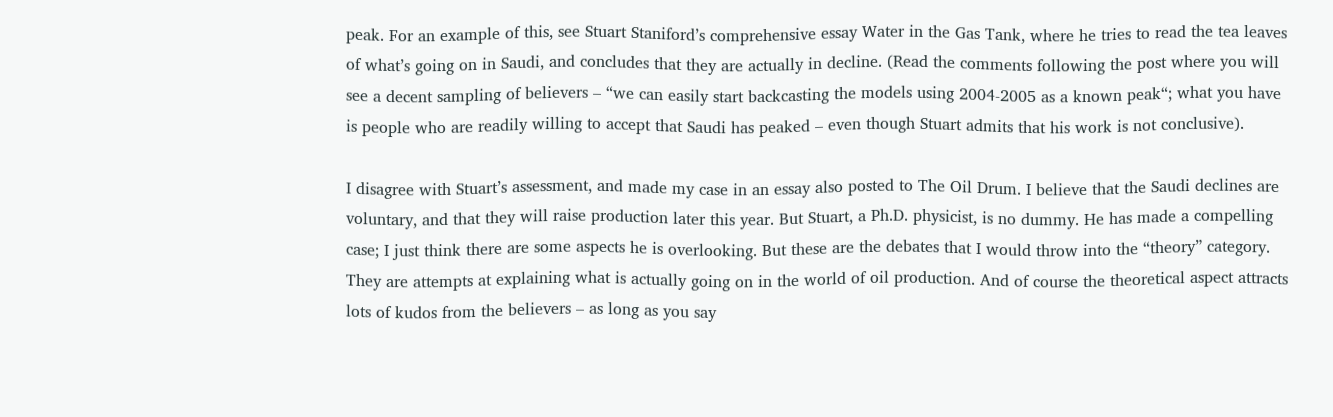peak. For an example of this, see Stuart Staniford’s comprehensive essay Water in the Gas Tank, where he tries to read the tea leaves of what’s going on in Saudi, and concludes that they are actually in decline. (Read the comments following the post where you will see a decent sampling of believers – “we can easily start backcasting the models using 2004-2005 as a known peak“; what you have is people who are readily willing to accept that Saudi has peaked – even though Stuart admits that his work is not conclusive).

I disagree with Stuart’s assessment, and made my case in an essay also posted to The Oil Drum. I believe that the Saudi declines are voluntary, and that they will raise production later this year. But Stuart, a Ph.D. physicist, is no dummy. He has made a compelling case; I just think there are some aspects he is overlooking. But these are the debates that I would throw into the “theory” category. They are attempts at explaining what is actually going on in the world of oil production. And of course the theoretical aspect attracts lots of kudos from the believers – as long as you say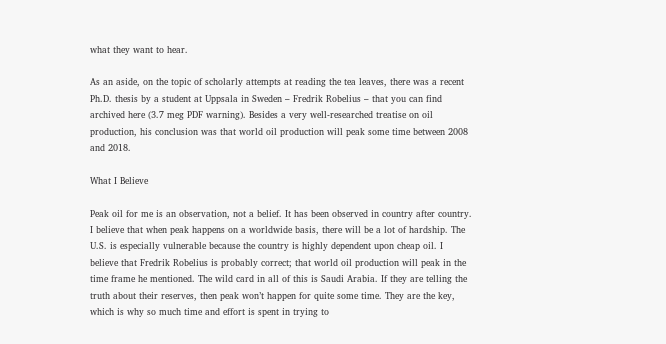what they want to hear.

As an aside, on the topic of scholarly attempts at reading the tea leaves, there was a recent Ph.D. thesis by a student at Uppsala in Sweden – Fredrik Robelius – that you can find archived here (3.7 meg PDF warning). Besides a very well-researched treatise on oil production, his conclusion was that world oil production will peak some time between 2008 and 2018.

What I Believe

Peak oil for me is an observation, not a belief. It has been observed in country after country. I believe that when peak happens on a worldwide basis, there will be a lot of hardship. The U.S. is especially vulnerable because the country is highly dependent upon cheap oil. I believe that Fredrik Robelius is probably correct; that world oil production will peak in the time frame he mentioned. The wild card in all of this is Saudi Arabia. If they are telling the truth about their reserves, then peak won’t happen for quite some time. They are the key, which is why so much time and effort is spent in trying to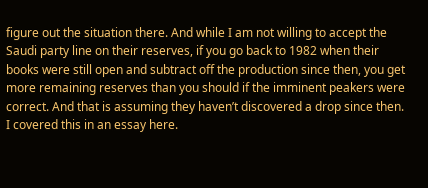figure out the situation there. And while I am not willing to accept the Saudi party line on their reserves, if you go back to 1982 when their books were still open and subtract off the production since then, you get more remaining reserves than you should if the imminent peakers were correct. And that is assuming they haven’t discovered a drop since then. I covered this in an essay here.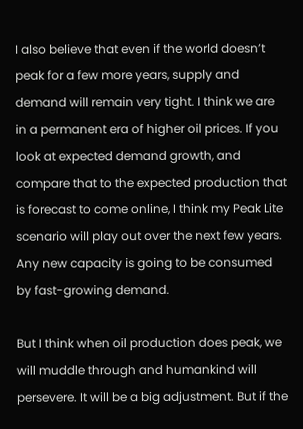I also believe that even if the world doesn’t peak for a few more years, supply and demand will remain very tight. I think we are in a permanent era of higher oil prices. If you look at expected demand growth, and compare that to the expected production that is forecast to come online, I think my Peak Lite scenario will play out over the next few years. Any new capacity is going to be consumed by fast-growing demand.

But I think when oil production does peak, we will muddle through and humankind will persevere. It will be a big adjustment. But if the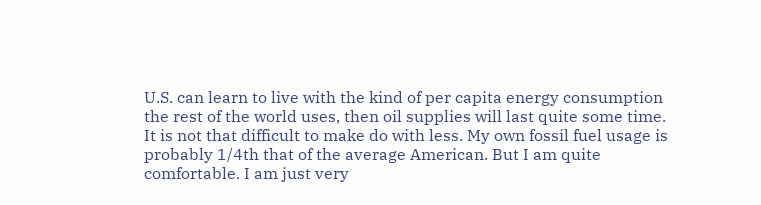U.S. can learn to live with the kind of per capita energy consumption the rest of the world uses, then oil supplies will last quite some time. It is not that difficult to make do with less. My own fossil fuel usage is probably 1/4th that of the average American. But I am quite comfortable. I am just very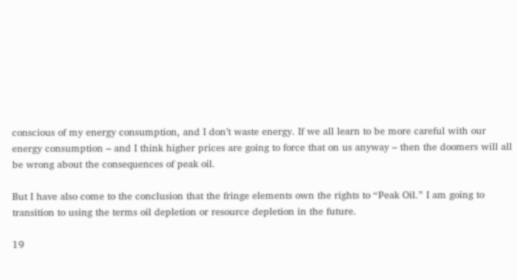conscious of my energy consumption, and I don’t waste energy. If we all learn to be more careful with our energy consumption – and I think higher prices are going to force that on us anyway – then the doomers will all be wrong about the consequences of peak oil.

But I have also come to the conclusion that the fringe elements own the rights to “Peak Oil.” I am going to transition to using the terms oil depletion or resource depletion in the future.

19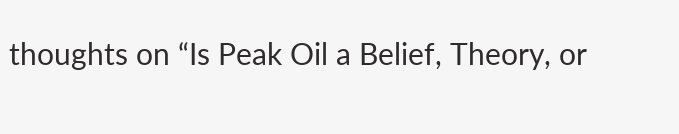thoughts on “Is Peak Oil a Belief, Theory, or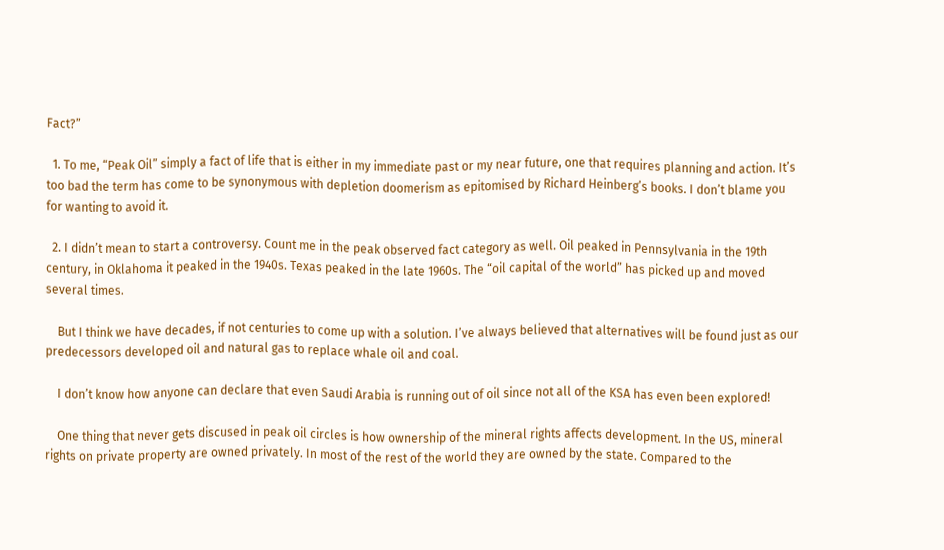Fact?”

  1. To me, “Peak Oil” simply a fact of life that is either in my immediate past or my near future, one that requires planning and action. It’s too bad the term has come to be synonymous with depletion doomerism as epitomised by Richard Heinberg’s books. I don’t blame you for wanting to avoid it.

  2. I didn’t mean to start a controversy. Count me in the peak observed fact category as well. Oil peaked in Pennsylvania in the 19th century, in Oklahoma it peaked in the 1940s. Texas peaked in the late 1960s. The “oil capital of the world” has picked up and moved several times.

    But I think we have decades, if not centuries to come up with a solution. I’ve always believed that alternatives will be found just as our predecessors developed oil and natural gas to replace whale oil and coal.

    I don’t know how anyone can declare that even Saudi Arabia is running out of oil since not all of the KSA has even been explored!

    One thing that never gets discused in peak oil circles is how ownership of the mineral rights affects development. In the US, mineral rights on private property are owned privately. In most of the rest of the world they are owned by the state. Compared to the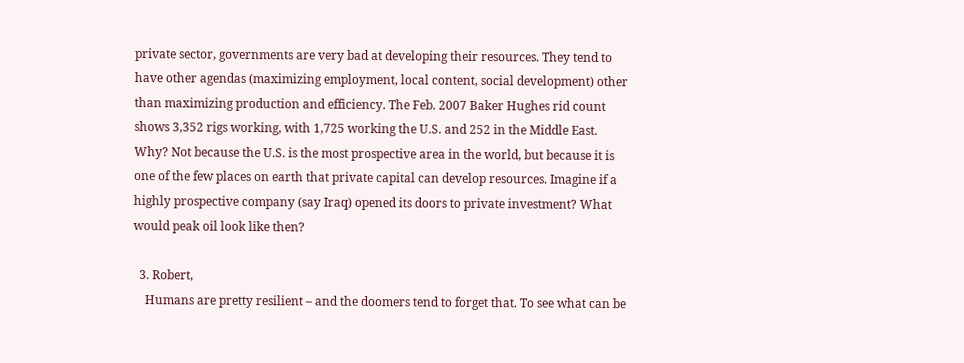private sector, governments are very bad at developing their resources. They tend to have other agendas (maximizing employment, local content, social development) other than maximizing production and efficiency. The Feb. 2007 Baker Hughes rid count shows 3,352 rigs working, with 1,725 working the U.S. and 252 in the Middle East. Why? Not because the U.S. is the most prospective area in the world, but because it is one of the few places on earth that private capital can develop resources. Imagine if a highly prospective company (say Iraq) opened its doors to private investment? What would peak oil look like then?

  3. Robert,
    Humans are pretty resilient – and the doomers tend to forget that. To see what can be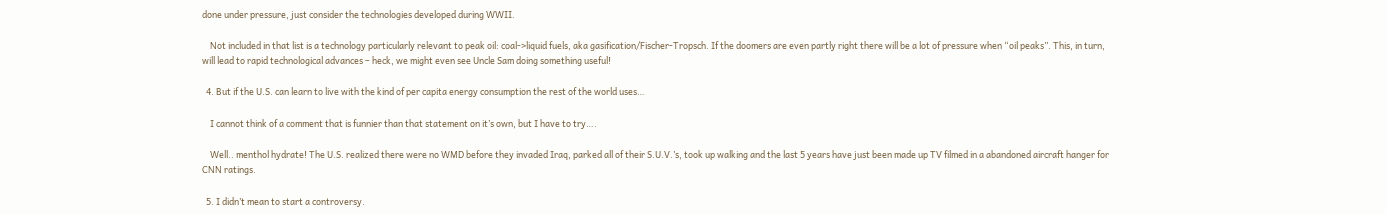done under pressure, just consider the technologies developed during WWII.

    Not included in that list is a technology particularly relevant to peak oil: coal->liquid fuels, aka gasification/Fischer-Tropsch. If the doomers are even partly right there will be a lot of pressure when “oil peaks”. This, in turn, will lead to rapid technological advances – heck, we might even see Uncle Sam doing something useful!

  4. But if the U.S. can learn to live with the kind of per capita energy consumption the rest of the world uses…

    I cannot think of a comment that is funnier than that statement on it’s own, but I have to try….

    Well.. menthol hydrate! The U.S. realized there were no WMD before they invaded Iraq, parked all of their S.U.V.’s, took up walking and the last 5 years have just been made up TV filmed in a abandoned aircraft hanger for CNN ratings.

  5. I didn’t mean to start a controversy.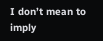I don’t mean to imply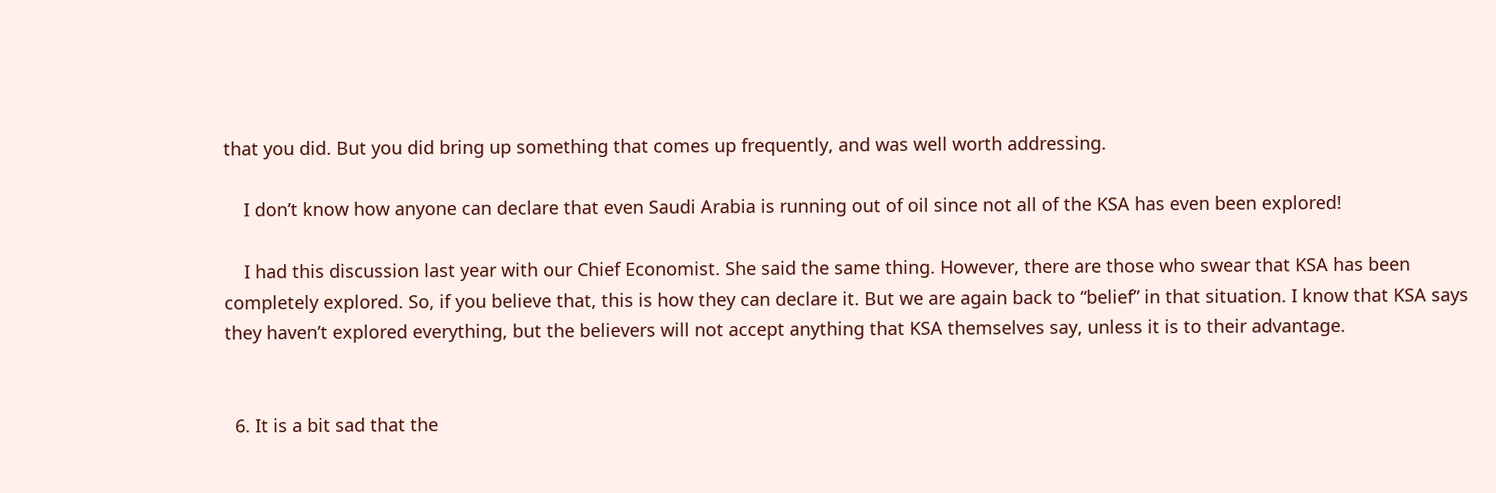that you did. But you did bring up something that comes up frequently, and was well worth addressing.

    I don’t know how anyone can declare that even Saudi Arabia is running out of oil since not all of the KSA has even been explored!

    I had this discussion last year with our Chief Economist. She said the same thing. However, there are those who swear that KSA has been completely explored. So, if you believe that, this is how they can declare it. But we are again back to “belief” in that situation. I know that KSA says they haven’t explored everything, but the believers will not accept anything that KSA themselves say, unless it is to their advantage.


  6. It is a bit sad that the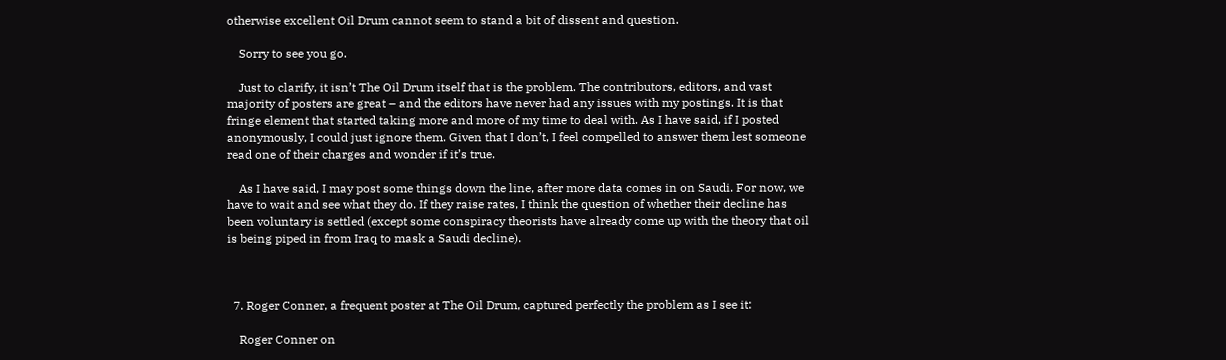otherwise excellent Oil Drum cannot seem to stand a bit of dissent and question.

    Sorry to see you go.

    Just to clarify, it isn’t The Oil Drum itself that is the problem. The contributors, editors, and vast majority of posters are great – and the editors have never had any issues with my postings. It is that fringe element that started taking more and more of my time to deal with. As I have said, if I posted anonymously, I could just ignore them. Given that I don’t, I feel compelled to answer them lest someone read one of their charges and wonder if it’s true.

    As I have said, I may post some things down the line, after more data comes in on Saudi. For now, we have to wait and see what they do. If they raise rates, I think the question of whether their decline has been voluntary is settled (except some conspiracy theorists have already come up with the theory that oil is being piped in from Iraq to mask a Saudi decline).



  7. Roger Conner, a frequent poster at The Oil Drum, captured perfectly the problem as I see it:

    Roger Conner on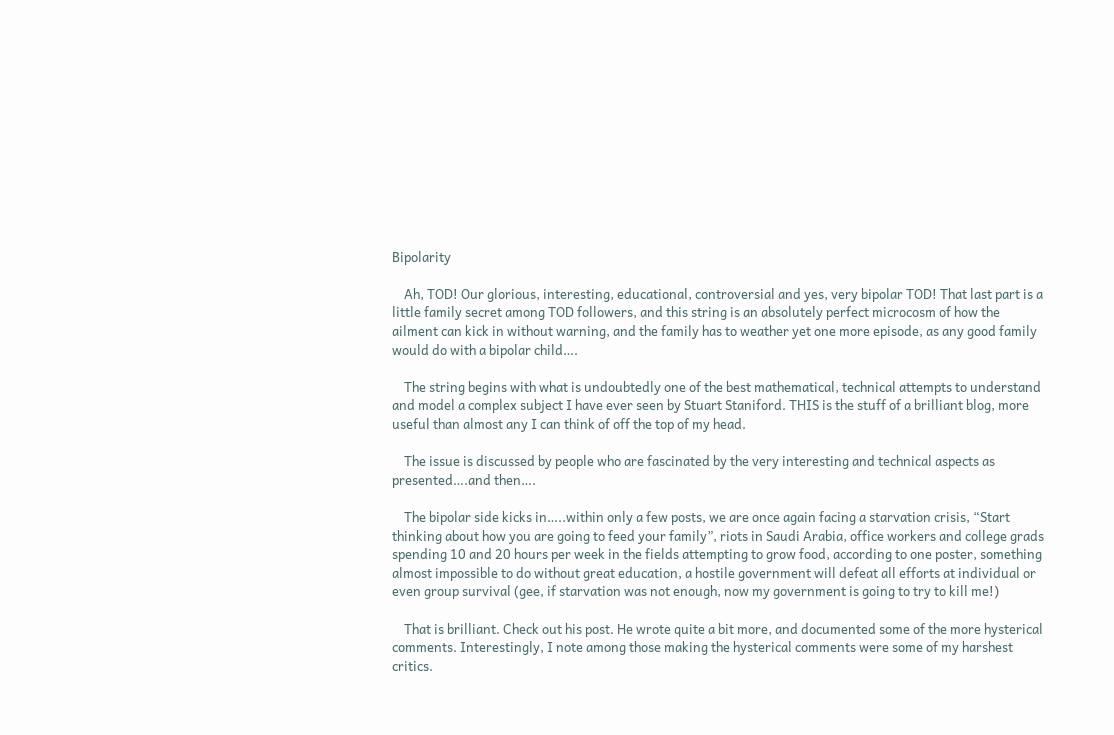Bipolarity

    Ah, TOD! Our glorious, interesting, educational, controversial and yes, very bipolar TOD! That last part is a little family secret among TOD followers, and this string is an absolutely perfect microcosm of how the ailment can kick in without warning, and the family has to weather yet one more episode, as any good family would do with a bipolar child….

    The string begins with what is undoubtedly one of the best mathematical, technical attempts to understand and model a complex subject I have ever seen by Stuart Staniford. THIS is the stuff of a brilliant blog, more useful than almost any I can think of off the top of my head.

    The issue is discussed by people who are fascinated by the very interesting and technical aspects as presented….and then….

    The bipolar side kicks in…..within only a few posts, we are once again facing a starvation crisis, “Start thinking about how you are going to feed your family”, riots in Saudi Arabia, office workers and college grads spending 10 and 20 hours per week in the fields attempting to grow food, according to one poster, something almost impossible to do without great education, a hostile government will defeat all efforts at individual or even group survival (gee, if starvation was not enough, now my government is going to try to kill me!)

    That is brilliant. Check out his post. He wrote quite a bit more, and documented some of the more hysterical comments. Interestingly, I note among those making the hysterical comments were some of my harshest critics.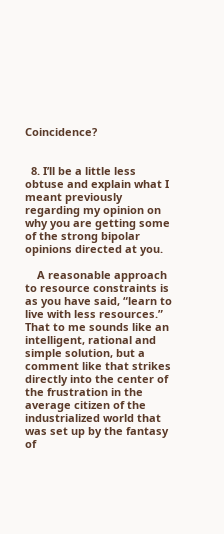Coincidence?


  8. I’ll be a little less obtuse and explain what I meant previously regarding my opinion on why you are getting some of the strong bipolar opinions directed at you.

    A reasonable approach to resource constraints is as you have said, “learn to live with less resources.” That to me sounds like an intelligent, rational and simple solution, but a comment like that strikes directly into the center of the frustration in the average citizen of the industrialized world that was set up by the fantasy of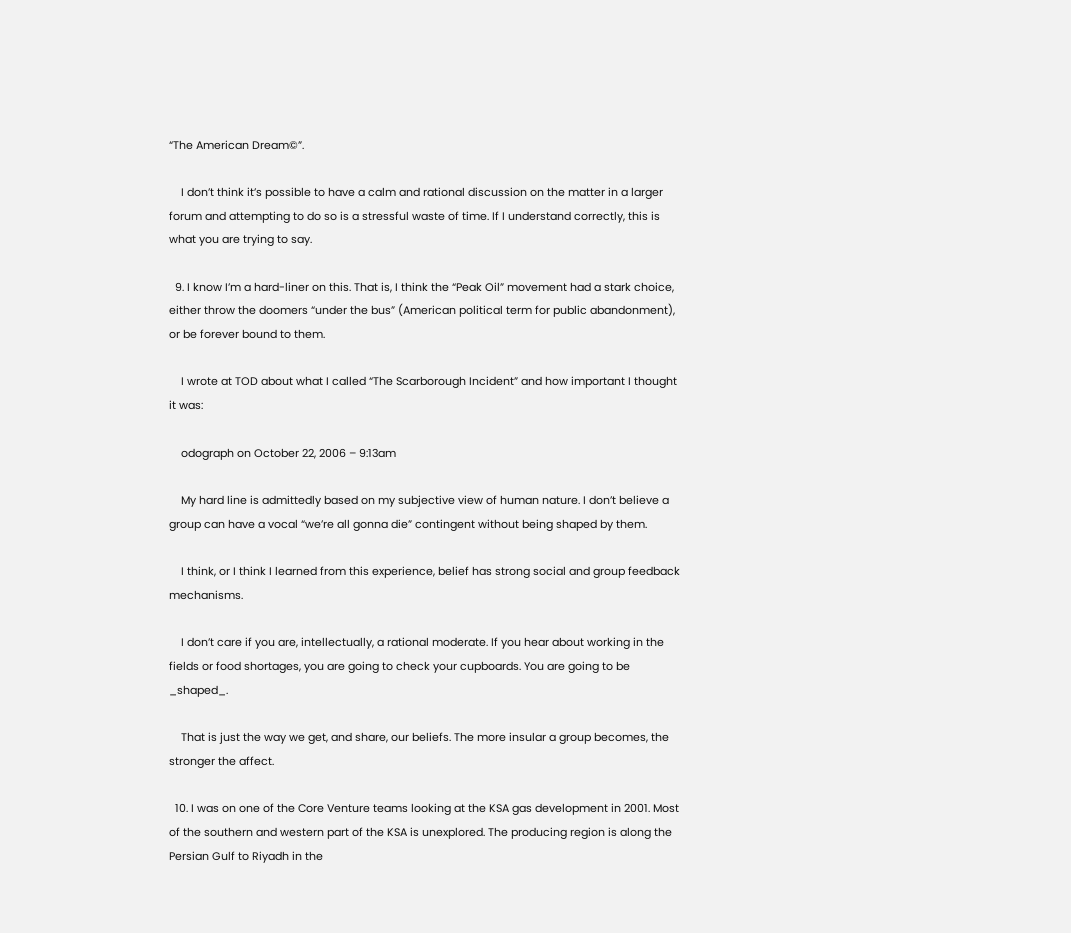“The American Dream©”.

    I don’t think it’s possible to have a calm and rational discussion on the matter in a larger forum and attempting to do so is a stressful waste of time. If I understand correctly, this is what you are trying to say.

  9. I know I’m a hard-liner on this. That is, I think the “Peak Oil” movement had a stark choice, either throw the doomers “under the bus” (American political term for public abandonment), or be forever bound to them.

    I wrote at TOD about what I called “The Scarborough Incident” and how important I thought it was:

    odograph on October 22, 2006 – 9:13am

    My hard line is admittedly based on my subjective view of human nature. I don’t believe a group can have a vocal “we’re all gonna die” contingent without being shaped by them.

    I think, or I think I learned from this experience, belief has strong social and group feedback mechanisms.

    I don’t care if you are, intellectually, a rational moderate. If you hear about working in the fields or food shortages, you are going to check your cupboards. You are going to be _shaped_.

    That is just the way we get, and share, our beliefs. The more insular a group becomes, the stronger the affect.

  10. I was on one of the Core Venture teams looking at the KSA gas development in 2001. Most of the southern and western part of the KSA is unexplored. The producing region is along the Persian Gulf to Riyadh in the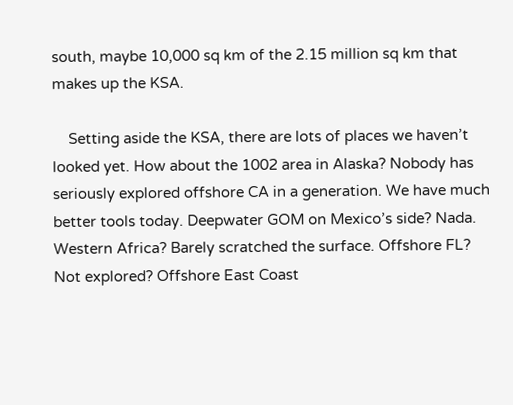south, maybe 10,000 sq km of the 2.15 million sq km that makes up the KSA.

    Setting aside the KSA, there are lots of places we haven’t looked yet. How about the 1002 area in Alaska? Nobody has seriously explored offshore CA in a generation. We have much better tools today. Deepwater GOM on Mexico’s side? Nada. Western Africa? Barely scratched the surface. Offshore FL? Not explored? Offshore East Coast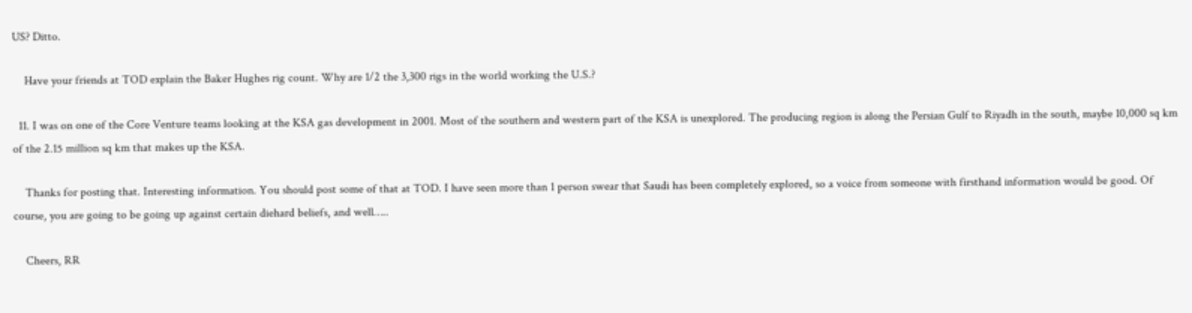US? Ditto.

    Have your friends at TOD explain the Baker Hughes rig count. Why are 1/2 the 3,300 rigs in the world working the U.S.?

  11. I was on one of the Core Venture teams looking at the KSA gas development in 2001. Most of the southern and western part of the KSA is unexplored. The producing region is along the Persian Gulf to Riyadh in the south, maybe 10,000 sq km of the 2.15 million sq km that makes up the KSA.

    Thanks for posting that. Interesting information. You should post some of that at TOD. I have seen more than 1 person swear that Saudi has been completely explored, so a voice from someone with firsthand information would be good. Of course, you are going to be going up against certain diehard beliefs, and well…..

    Cheers, RR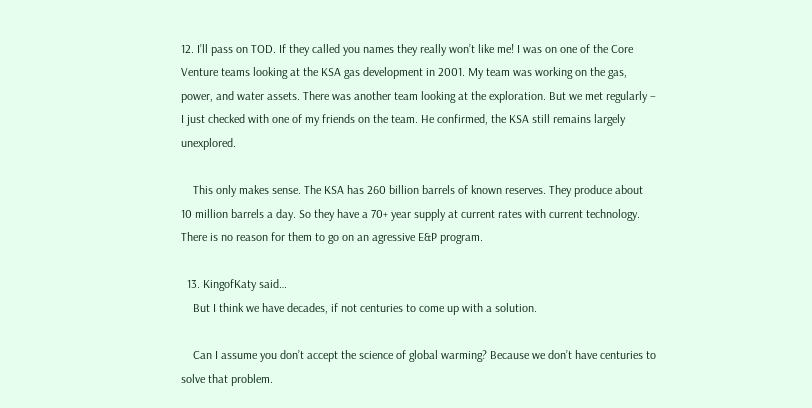12. I’ll pass on TOD. If they called you names they really won’t like me! I was on one of the Core Venture teams looking at the KSA gas development in 2001. My team was working on the gas, power, and water assets. There was another team looking at the exploration. But we met regularly – I just checked with one of my friends on the team. He confirmed, the KSA still remains largely unexplored.

    This only makes sense. The KSA has 260 billion barrels of known reserves. They produce about 10 million barrels a day. So they have a 70+ year supply at current rates with current technology. There is no reason for them to go on an agressive E&P program.

  13. KingofKaty said…
    But I think we have decades, if not centuries to come up with a solution.

    Can I assume you don’t accept the science of global warming? Because we don’t have centuries to solve that problem.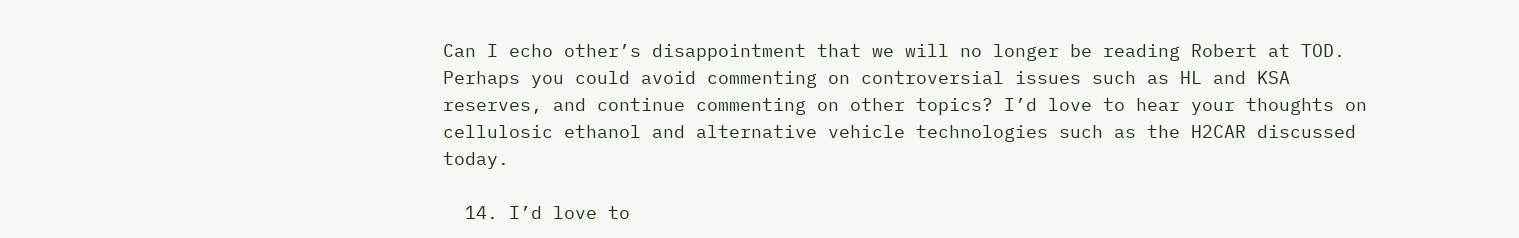Can I echo other’s disappointment that we will no longer be reading Robert at TOD. Perhaps you could avoid commenting on controversial issues such as HL and KSA reserves, and continue commenting on other topics? I’d love to hear your thoughts on cellulosic ethanol and alternative vehicle technologies such as the H2CAR discussed today.

  14. I’d love to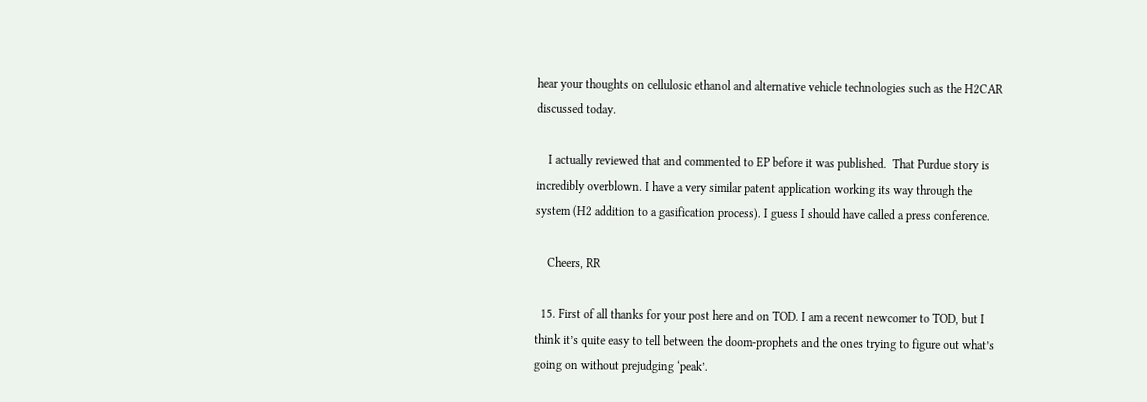hear your thoughts on cellulosic ethanol and alternative vehicle technologies such as the H2CAR discussed today.

    I actually reviewed that and commented to EP before it was published.  That Purdue story is incredibly overblown. I have a very similar patent application working its way through the system (H2 addition to a gasification process). I guess I should have called a press conference.

    Cheers, RR

  15. First of all thanks for your post here and on TOD. I am a recent newcomer to TOD, but I think it’s quite easy to tell between the doom-prophets and the ones trying to figure out what’s going on without prejudging ‘peak’.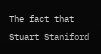The fact that Stuart Staniford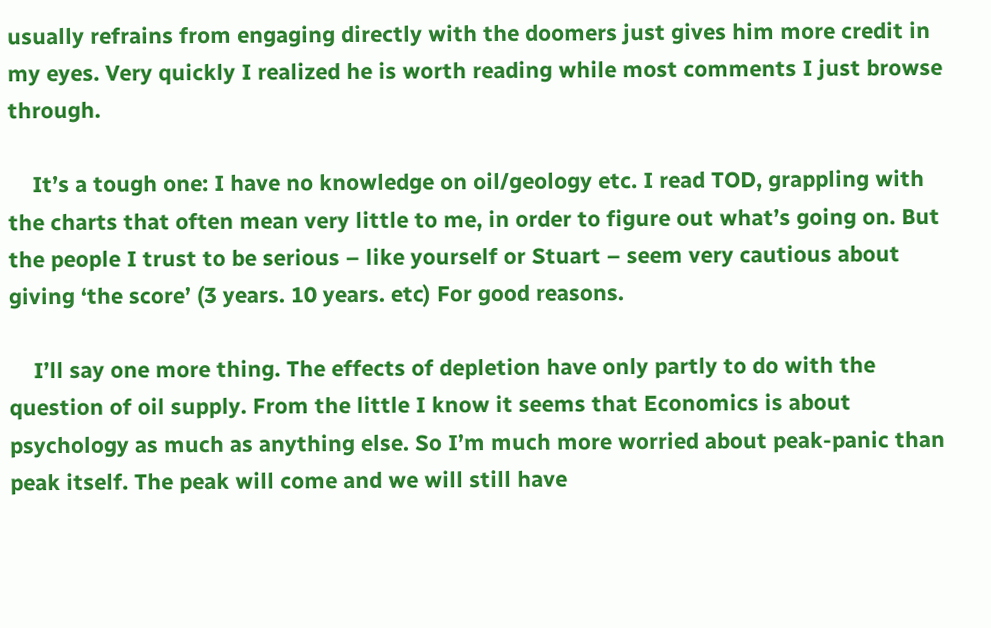usually refrains from engaging directly with the doomers just gives him more credit in my eyes. Very quickly I realized he is worth reading while most comments I just browse through.

    It’s a tough one: I have no knowledge on oil/geology etc. I read TOD, grappling with the charts that often mean very little to me, in order to figure out what’s going on. But the people I trust to be serious – like yourself or Stuart – seem very cautious about giving ‘the score’ (3 years. 10 years. etc) For good reasons.

    I’ll say one more thing. The effects of depletion have only partly to do with the question of oil supply. From the little I know it seems that Economics is about psychology as much as anything else. So I’m much more worried about peak-panic than peak itself. The peak will come and we will still have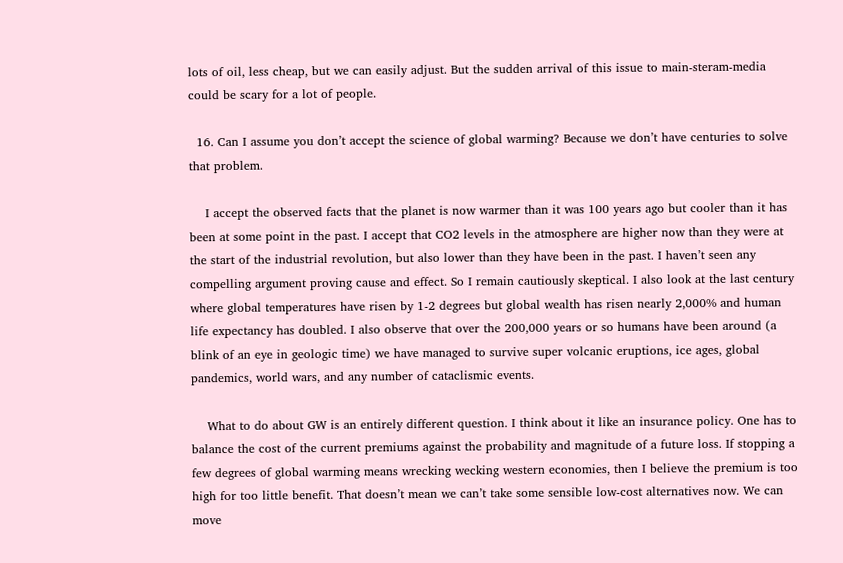lots of oil, less cheap, but we can easily adjust. But the sudden arrival of this issue to main-steram-media could be scary for a lot of people.

  16. Can I assume you don’t accept the science of global warming? Because we don’t have centuries to solve that problem.

    I accept the observed facts that the planet is now warmer than it was 100 years ago but cooler than it has been at some point in the past. I accept that CO2 levels in the atmosphere are higher now than they were at the start of the industrial revolution, but also lower than they have been in the past. I haven’t seen any compelling argument proving cause and effect. So I remain cautiously skeptical. I also look at the last century where global temperatures have risen by 1-2 degrees but global wealth has risen nearly 2,000% and human life expectancy has doubled. I also observe that over the 200,000 years or so humans have been around (a blink of an eye in geologic time) we have managed to survive super volcanic eruptions, ice ages, global pandemics, world wars, and any number of cataclismic events.

    What to do about GW is an entirely different question. I think about it like an insurance policy. One has to balance the cost of the current premiums against the probability and magnitude of a future loss. If stopping a few degrees of global warming means wrecking wecking western economies, then I believe the premium is too high for too little benefit. That doesn’t mean we can’t take some sensible low-cost alternatives now. We can move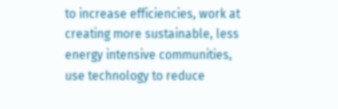to increase efficiencies, work at creating more sustainable, less energy intensive communities, use technology to reduce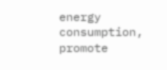energy consumption, promote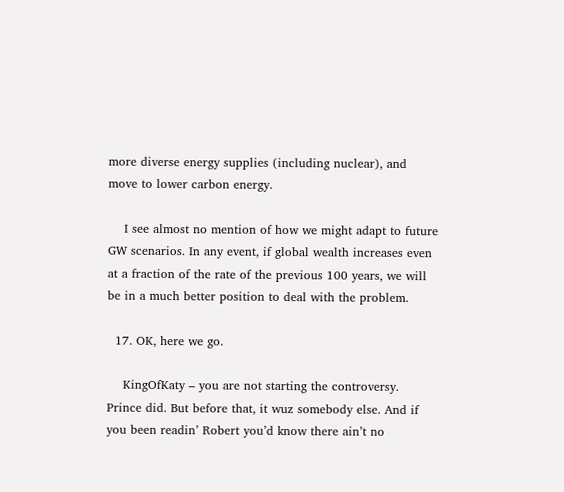more diverse energy supplies (including nuclear), and move to lower carbon energy.

    I see almost no mention of how we might adapt to future GW scenarios. In any event, if global wealth increases even at a fraction of the rate of the previous 100 years, we will be in a much better position to deal with the problem.

  17. OK, here we go.

    KingOfKaty – you are not starting the controversy. Prince did. But before that, it wuz somebody else. And if you been readin’ Robert you’d know there ain’t no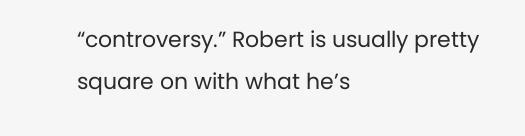“controversy.” Robert is usually pretty square on with what he’s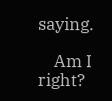saying.

    Am I right?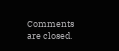Comments are closed.